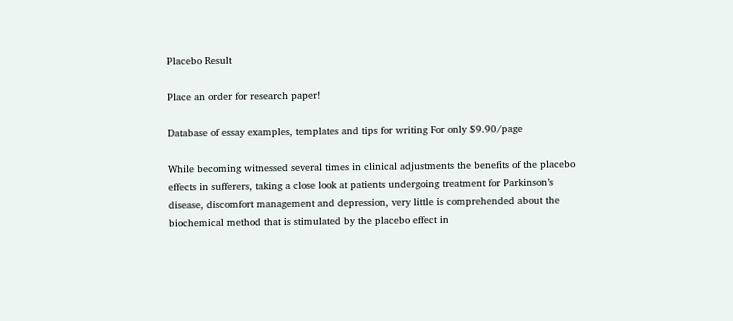Placebo Result

Place an order for research paper!

Database of essay examples, templates and tips for writing For only $9.90/page

While becoming witnessed several times in clinical adjustments the benefits of the placebo effects in sufferers, taking a close look at patients undergoing treatment for Parkinson’s disease, discomfort management and depression, very little is comprehended about the biochemical method that is stimulated by the placebo effect in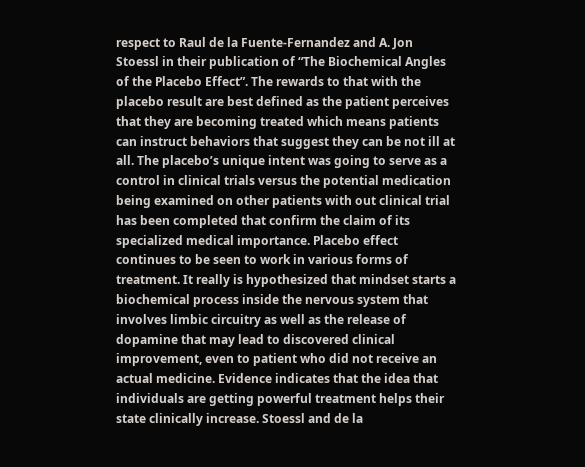respect to Raul de la Fuente-Fernandez and A. Jon Stoessl in their publication of “The Biochemical Angles of the Placebo Effect”. The rewards to that with the placebo result are best defined as the patient perceives that they are becoming treated which means patients can instruct behaviors that suggest they can be not ill at all. The placebo’s unique intent was going to serve as a control in clinical trials versus the potential medication being examined on other patients with out clinical trial has been completed that confirm the claim of its specialized medical importance. Placebo effect continues to be seen to work in various forms of treatment. It really is hypothesized that mindset starts a biochemical process inside the nervous system that involves limbic circuitry as well as the release of dopamine that may lead to discovered clinical improvement, even to patient who did not receive an actual medicine. Evidence indicates that the idea that individuals are getting powerful treatment helps their state clinically increase. Stoessl and de la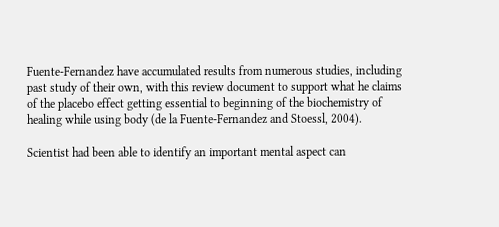Fuente-Fernandez have accumulated results from numerous studies, including past study of their own, with this review document to support what he claims of the placebo effect getting essential to beginning of the biochemistry of healing while using body (de la Fuente-Fernandez and Stoessl, 2004).

Scientist had been able to identify an important mental aspect can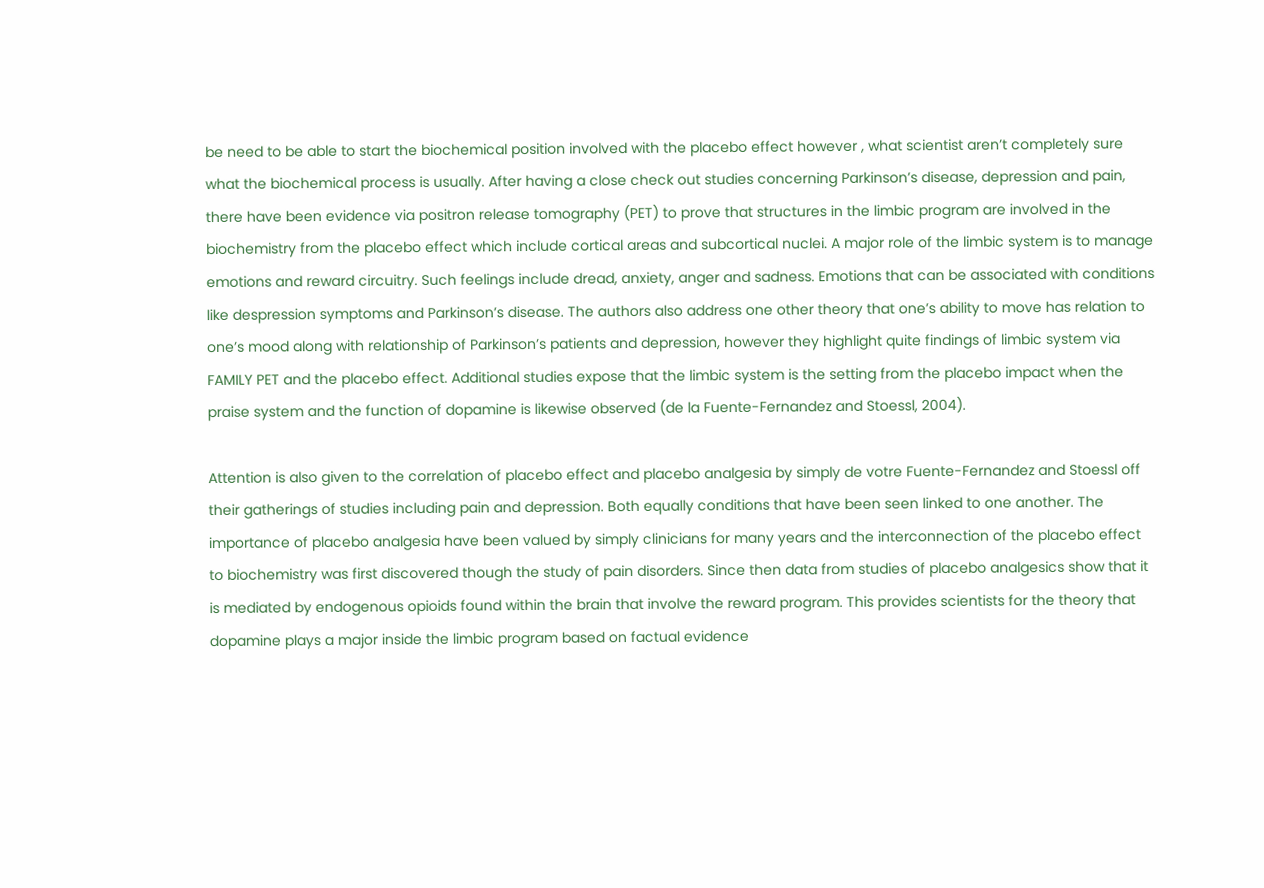be need to be able to start the biochemical position involved with the placebo effect however , what scientist aren’t completely sure what the biochemical process is usually. After having a close check out studies concerning Parkinson’s disease, depression and pain, there have been evidence via positron release tomography (PET) to prove that structures in the limbic program are involved in the biochemistry from the placebo effect which include cortical areas and subcortical nuclei. A major role of the limbic system is to manage emotions and reward circuitry. Such feelings include dread, anxiety, anger and sadness. Emotions that can be associated with conditions like despression symptoms and Parkinson’s disease. The authors also address one other theory that one’s ability to move has relation to one’s mood along with relationship of Parkinson’s patients and depression, however they highlight quite findings of limbic system via FAMILY PET and the placebo effect. Additional studies expose that the limbic system is the setting from the placebo impact when the praise system and the function of dopamine is likewise observed (de la Fuente-Fernandez and Stoessl, 2004).

Attention is also given to the correlation of placebo effect and placebo analgesia by simply de votre Fuente-Fernandez and Stoessl off their gatherings of studies including pain and depression. Both equally conditions that have been seen linked to one another. The importance of placebo analgesia have been valued by simply clinicians for many years and the interconnection of the placebo effect to biochemistry was first discovered though the study of pain disorders. Since then data from studies of placebo analgesics show that it is mediated by endogenous opioids found within the brain that involve the reward program. This provides scientists for the theory that dopamine plays a major inside the limbic program based on factual evidence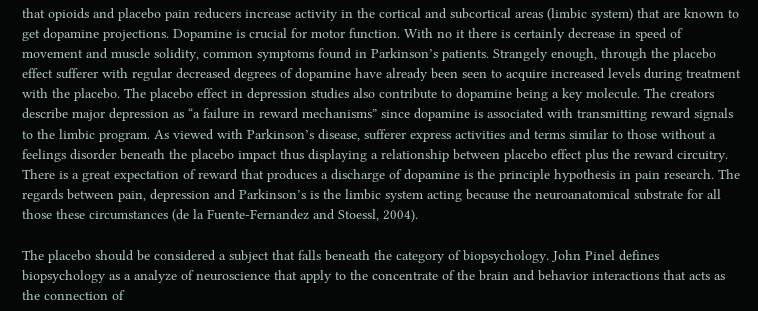that opioids and placebo pain reducers increase activity in the cortical and subcortical areas (limbic system) that are known to get dopamine projections. Dopamine is crucial for motor function. With no it there is certainly decrease in speed of movement and muscle solidity, common symptoms found in Parkinson’s patients. Strangely enough, through the placebo effect sufferer with regular decreased degrees of dopamine have already been seen to acquire increased levels during treatment with the placebo. The placebo effect in depression studies also contribute to dopamine being a key molecule. The creators describe major depression as “a failure in reward mechanisms” since dopamine is associated with transmitting reward signals to the limbic program. As viewed with Parkinson’s disease, sufferer express activities and terms similar to those without a feelings disorder beneath the placebo impact thus displaying a relationship between placebo effect plus the reward circuitry. There is a great expectation of reward that produces a discharge of dopamine is the principle hypothesis in pain research. The regards between pain, depression and Parkinson’s is the limbic system acting because the neuroanatomical substrate for all those these circumstances (de la Fuente-Fernandez and Stoessl, 2004).

The placebo should be considered a subject that falls beneath the category of biopsychology. John Pinel defines biopsychology as a analyze of neuroscience that apply to the concentrate of the brain and behavior interactions that acts as the connection of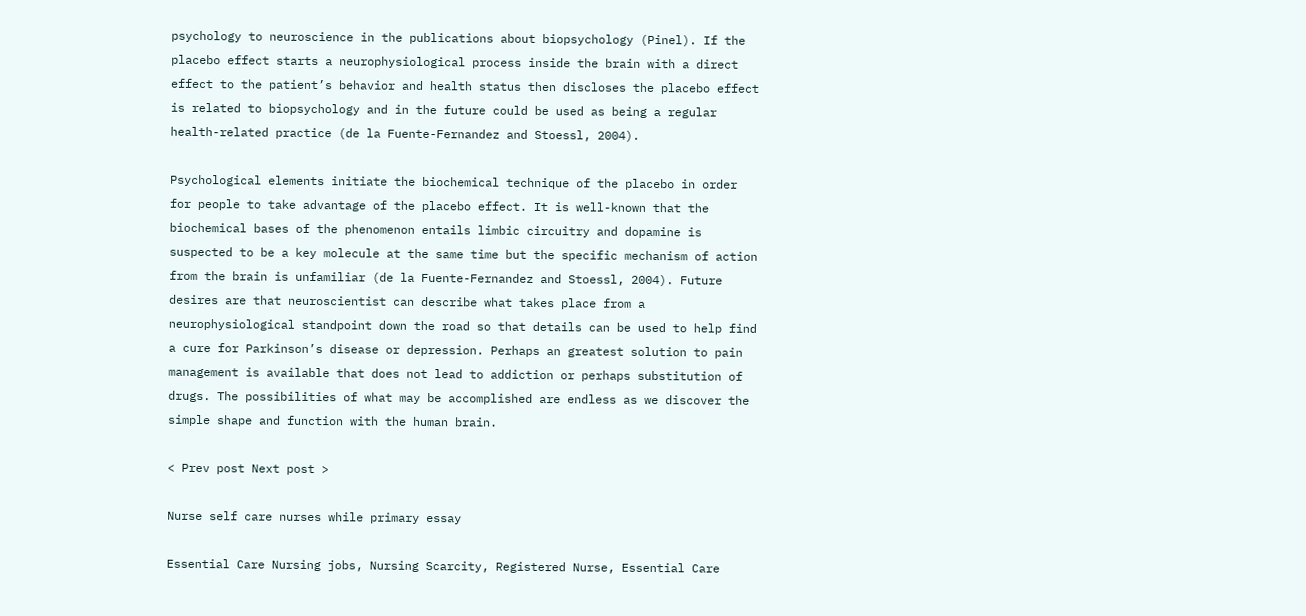psychology to neuroscience in the publications about biopsychology (Pinel). If the placebo effect starts a neurophysiological process inside the brain with a direct effect to the patient’s behavior and health status then discloses the placebo effect is related to biopsychology and in the future could be used as being a regular health-related practice (de la Fuente-Fernandez and Stoessl, 2004).

Psychological elements initiate the biochemical technique of the placebo in order for people to take advantage of the placebo effect. It is well-known that the biochemical bases of the phenomenon entails limbic circuitry and dopamine is suspected to be a key molecule at the same time but the specific mechanism of action from the brain is unfamiliar (de la Fuente-Fernandez and Stoessl, 2004). Future desires are that neuroscientist can describe what takes place from a neurophysiological standpoint down the road so that details can be used to help find a cure for Parkinson’s disease or depression. Perhaps an greatest solution to pain management is available that does not lead to addiction or perhaps substitution of drugs. The possibilities of what may be accomplished are endless as we discover the simple shape and function with the human brain.

< Prev post Next post >

Nurse self care nurses while primary essay

Essential Care Nursing jobs, Nursing Scarcity, Registered Nurse, Essential Care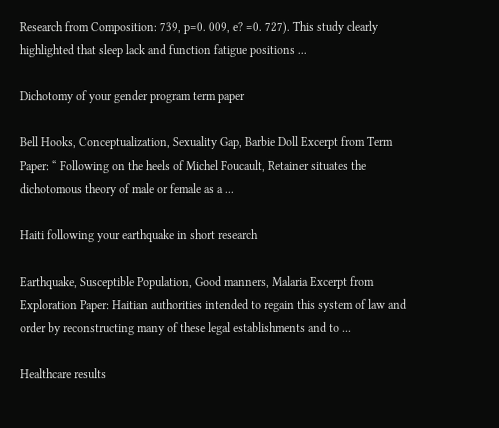Research from Composition: 739, p=0. 009, e? =0. 727). This study clearly highlighted that sleep lack and function fatigue positions ...

Dichotomy of your gender program term paper

Bell Hooks, Conceptualization, Sexuality Gap, Barbie Doll Excerpt from Term Paper: “ Following on the heels of Michel Foucault, Retainer situates the dichotomous theory of male or female as a ...

Haiti following your earthquake in short research

Earthquake, Susceptible Population, Good manners, Malaria Excerpt from Exploration Paper: Haitian authorities intended to regain this system of law and order by reconstructing many of these legal establishments and to ...

Healthcare results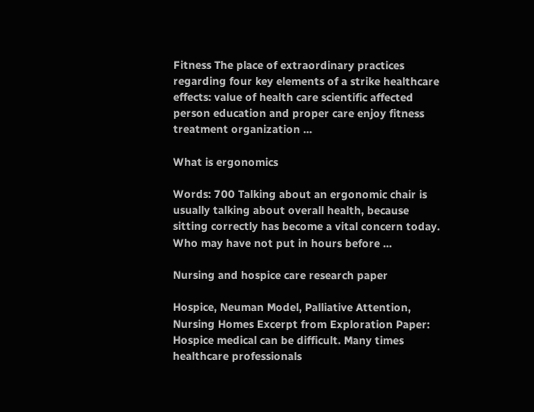Fitness The place of extraordinary practices regarding four key elements of a strike healthcare effects: value of health care scientific affected person education and proper care enjoy fitness treatment organization ...

What is ergonomics

Words: 700 Talking about an ergonomic chair is usually talking about overall health, because sitting correctly has become a vital concern today. Who may have not put in hours before ...

Nursing and hospice care research paper

Hospice, Neuman Model, Palliative Attention, Nursing Homes Excerpt from Exploration Paper: Hospice medical can be difficult. Many times healthcare professionals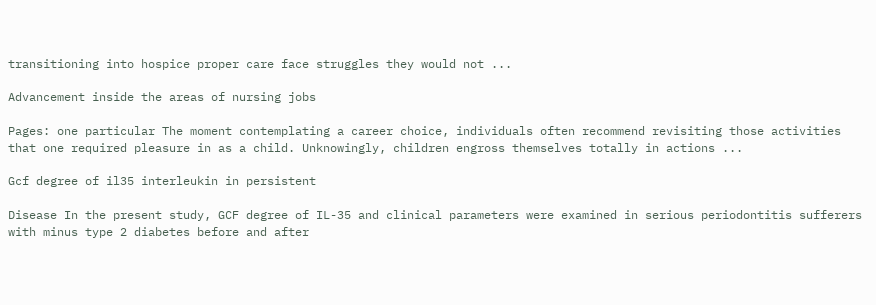transitioning into hospice proper care face struggles they would not ...

Advancement inside the areas of nursing jobs

Pages: one particular The moment contemplating a career choice, individuals often recommend revisiting those activities that one required pleasure in as a child. Unknowingly, children engross themselves totally in actions ...

Gcf degree of il35 interleukin in persistent

Disease In the present study, GCF degree of IL-35 and clinical parameters were examined in serious periodontitis sufferers with minus type 2 diabetes before and after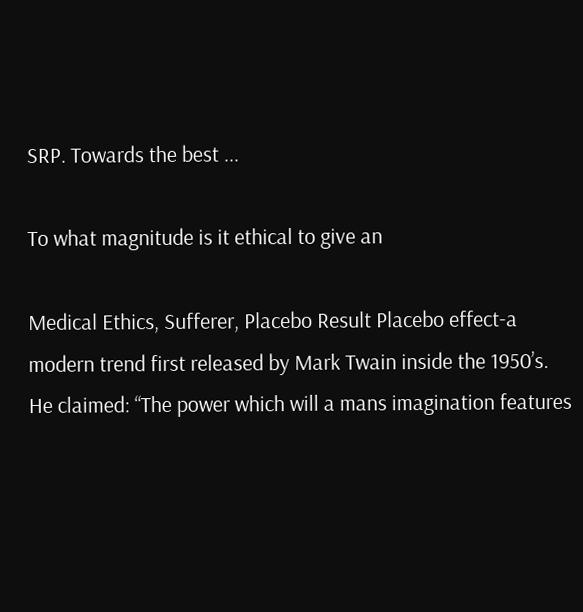SRP. Towards the best ...

To what magnitude is it ethical to give an

Medical Ethics, Sufferer, Placebo Result Placebo effect-a modern trend first released by Mark Twain inside the 1950’s. He claimed: “The power which will a mans imagination features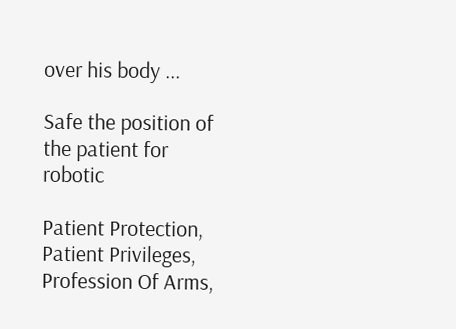over his body ...

Safe the position of the patient for robotic

Patient Protection, Patient Privileges, Profession Of Arms,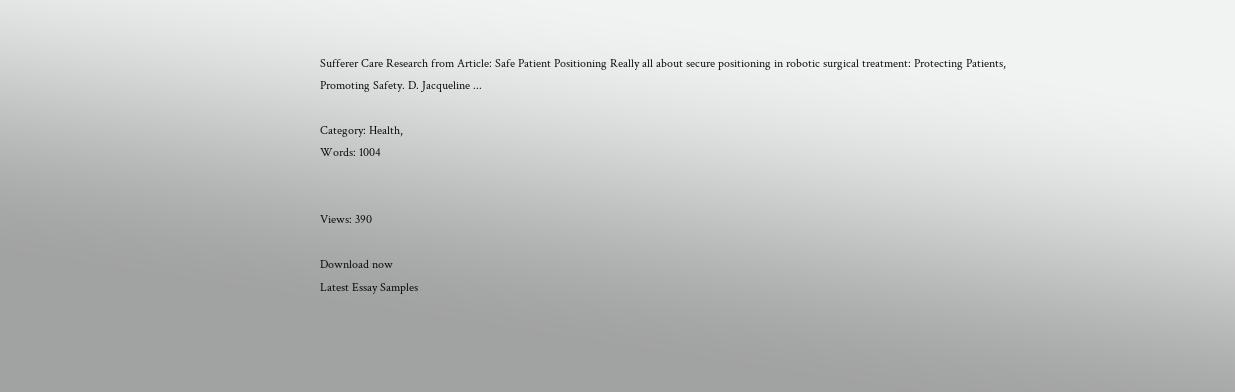Sufferer Care Research from Article: Safe Patient Positioning Really all about secure positioning in robotic surgical treatment: Protecting Patients, Promoting Safety. D. Jacqueline ...

Category: Health,
Words: 1004


Views: 390

Download now
Latest Essay Samples